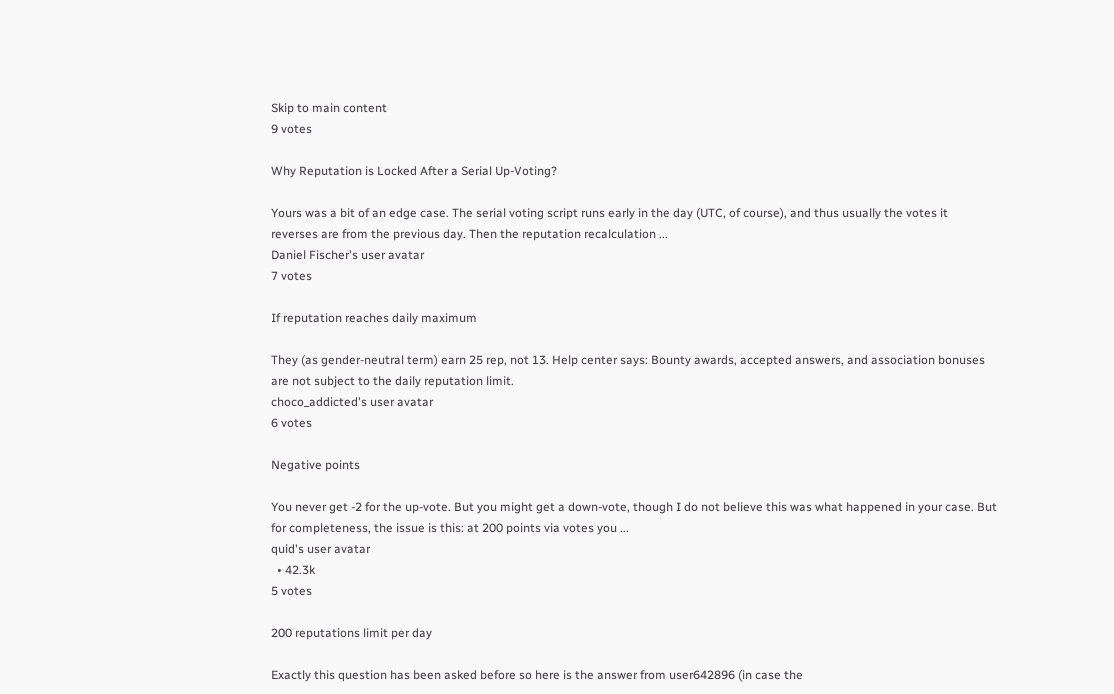Skip to main content
9 votes

Why Reputation is Locked After a Serial Up-Voting?

Yours was a bit of an edge case. The serial voting script runs early in the day (UTC, of course), and thus usually the votes it reverses are from the previous day. Then the reputation recalculation ...
Daniel Fischer's user avatar
7 votes

If reputation reaches daily maximum

They (as gender-neutral term) earn 25 rep, not 13. Help center says: Bounty awards, accepted answers, and association bonuses are not subject to the daily reputation limit.
choco_addicted's user avatar
6 votes

Negative points

You never get -2 for the up-vote. But you might get a down-vote, though I do not believe this was what happened in your case. But for completeness, the issue is this: at 200 points via votes you ...
quid's user avatar
  • 42.3k
5 votes

200 reputations limit per day

Exactly this question has been asked before so here is the answer from user642896 (in case the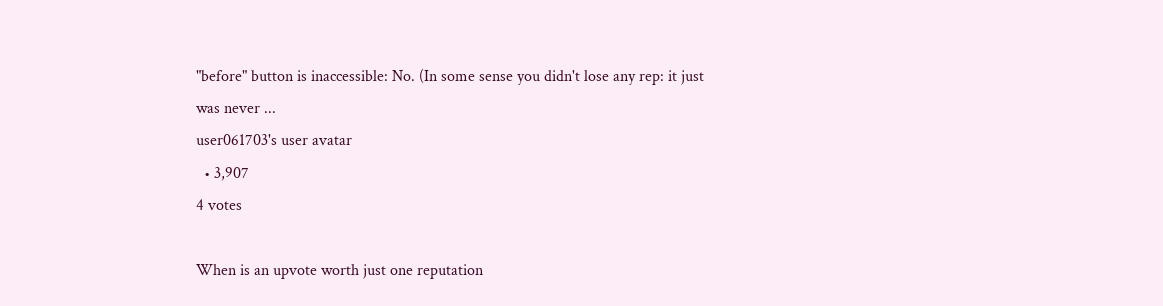"before" button is inaccessible: No. (In some sense you didn't lose any rep: it just was never ...
user061703's user avatar
  • 3,907
4 votes

When is an upvote worth just one reputation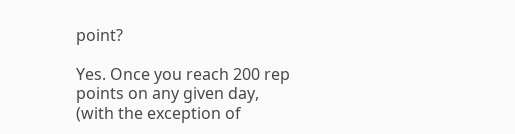point?

Yes. Once you reach 200 rep points on any given day, (with the exception of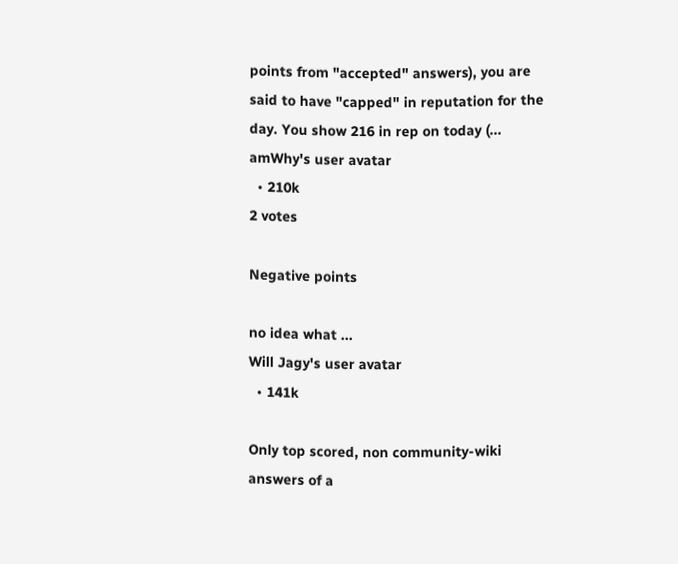points from "accepted" answers), you are said to have "capped" in reputation for the day. You show 216 in rep on today (...
amWhy's user avatar
  • 210k
2 votes

Negative points

no idea what ...
Will Jagy's user avatar
  • 141k

Only top scored, non community-wiki answers of a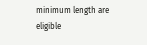minimum length are eligible